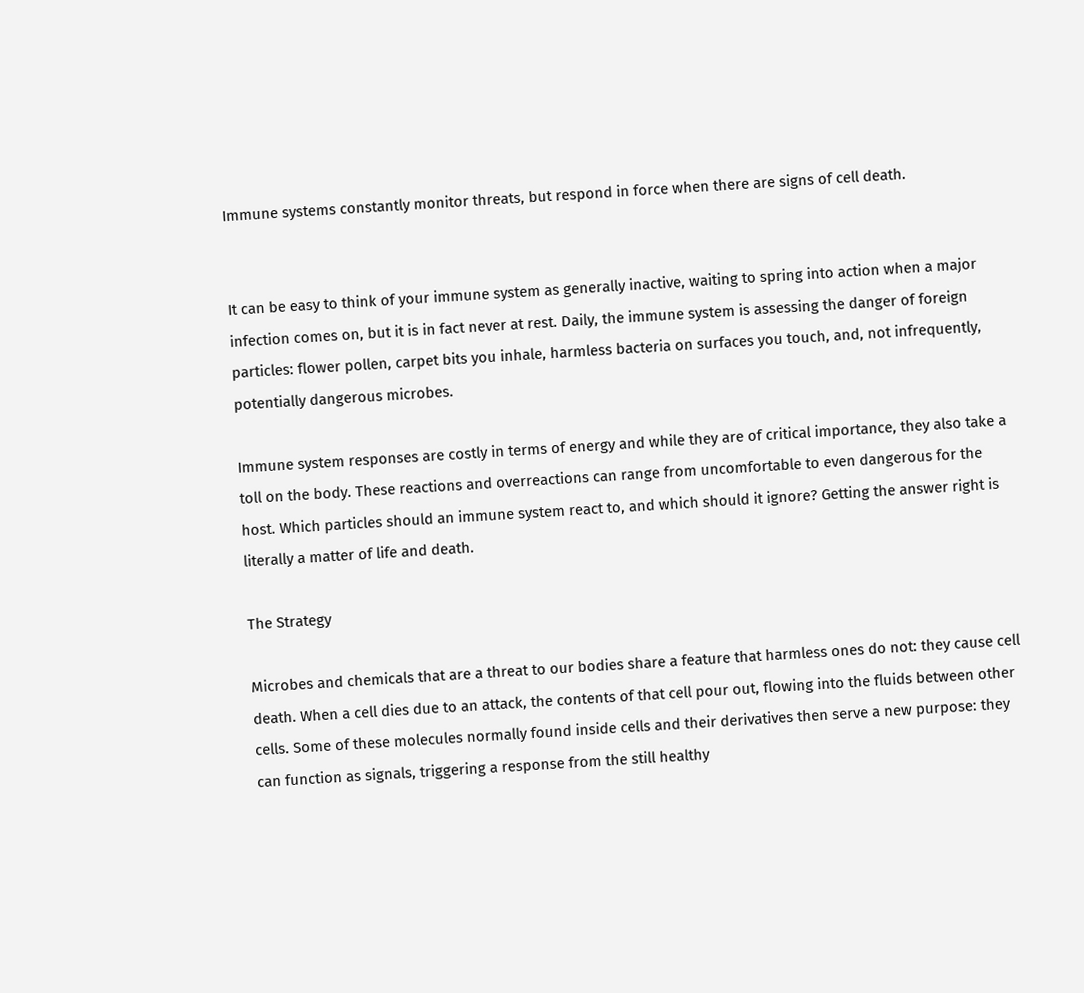Immune systems constantly monitor threats, but respond in force when there are signs of cell death.


It can be easy to think of your immune system as generally inactive, waiting to spring into action when a major infection comes on, but it is in fact never at rest. Daily, the immune system is assessing the danger of foreign particles: flower pollen, carpet bits you inhale, harmless bacteria on surfaces you touch, and, not infrequently, potentially dangerous microbes.

Immune system responses are costly in terms of energy and while they are of critical importance, they also take a toll on the body. These reactions and overreactions can range from uncomfortable to even dangerous for the host. Which particles should an immune system react to, and which should it ignore? Getting the answer right is literally a matter of life and death.

The Strategy

Microbes and chemicals that are a threat to our bodies share a feature that harmless ones do not: they cause cell death. When a cell dies due to an attack, the contents of that cell pour out, flowing into the fluids between other cells. Some of these molecules normally found inside cells and their derivatives then serve a new purpose: they can function as signals, triggering a response from the still healthy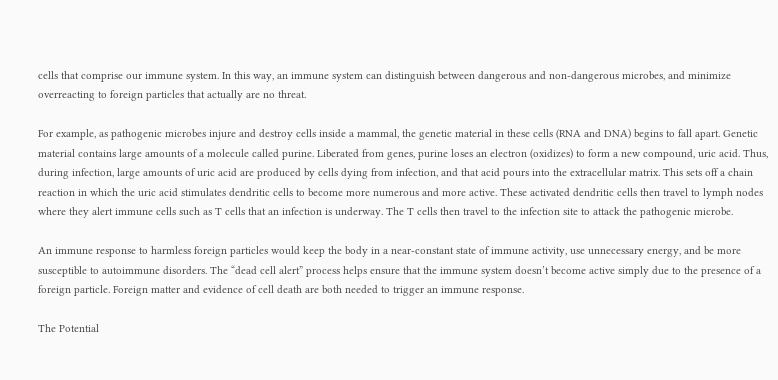cells that comprise our immune system. In this way, an immune system can distinguish between dangerous and non-dangerous microbes, and minimize overreacting to foreign particles that actually are no threat.

For example, as pathogenic microbes injure and destroy cells inside a mammal, the genetic material in these cells (RNA and DNA) begins to fall apart. Genetic material contains large amounts of a molecule called purine. Liberated from genes, purine loses an electron (oxidizes) to form a new compound, uric acid. Thus, during infection, large amounts of uric acid are produced by cells dying from infection, and that acid pours into the extracellular matrix. This sets off a chain reaction in which the uric acid stimulates dendritic cells to become more numerous and more active. These activated dendritic cells then travel to lymph nodes where they alert immune cells such as T cells that an infection is underway. The T cells then travel to the infection site to attack the pathogenic microbe.

An immune response to harmless foreign particles would keep the body in a near-constant state of immune activity, use unnecessary energy, and be more susceptible to autoimmune disorders. The “dead cell alert” process helps ensure that the immune system doesn’t become active simply due to the presence of a foreign particle. Foreign matter and evidence of cell death are both needed to trigger an immune response.

The Potential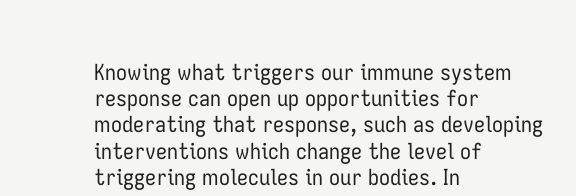Knowing what triggers our immune system response can open up opportunities for moderating that response, such as developing interventions which change the level of triggering molecules in our bodies. In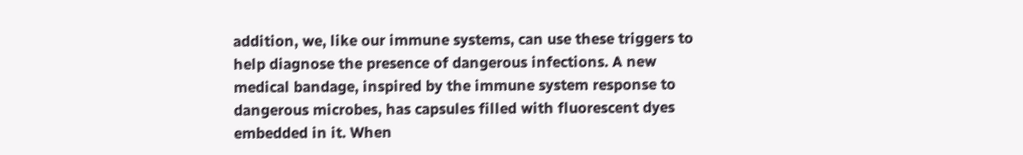addition, we, like our immune systems, can use these triggers to help diagnose the presence of dangerous infections. A new medical bandage, inspired by the immune system response to dangerous microbes, has capsules filled with fluorescent dyes embedded in it. When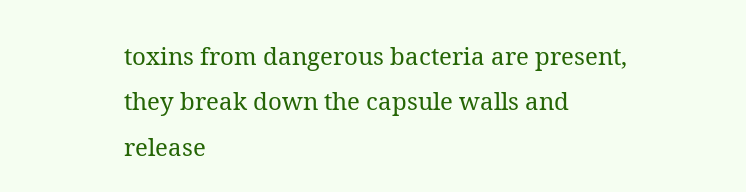toxins from dangerous bacteria are present, they break down the capsule walls and release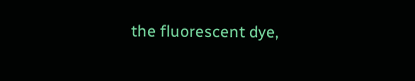the fluorescent dye,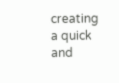creating a quick and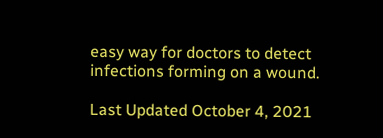easy way for doctors to detect infections forming on a wound.

Last Updated October 4, 2021